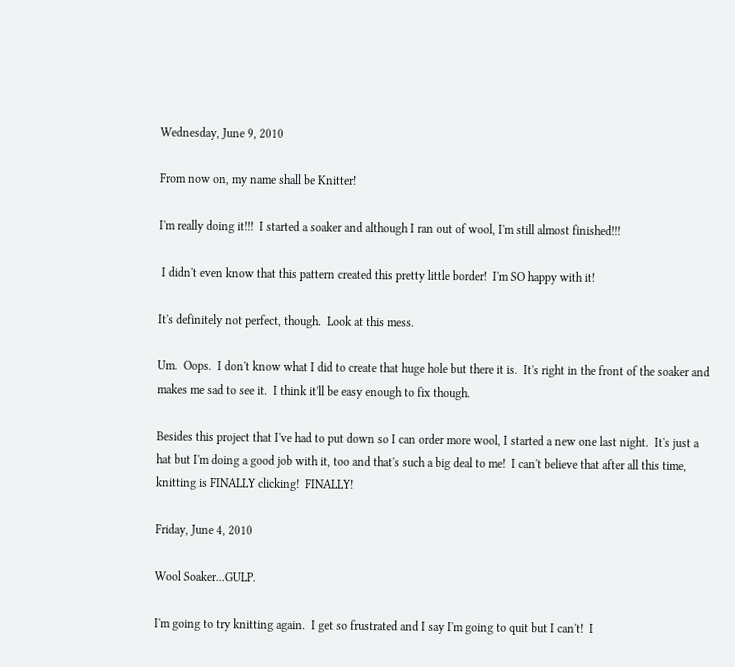Wednesday, June 9, 2010

From now on, my name shall be Knitter!

I'm really doing it!!!  I started a soaker and although I ran out of wool, I'm still almost finished!!!

 I didn't even know that this pattern created this pretty little border!  I'm SO happy with it!

It's definitely not perfect, though.  Look at this mess.

Um.  Oops.  I don't know what I did to create that huge hole but there it is.  It's right in the front of the soaker and makes me sad to see it.  I think it'll be easy enough to fix though.

Besides this project that I've had to put down so I can order more wool, I started a new one last night.  It's just a hat but I'm doing a good job with it, too and that's such a big deal to me!  I can't believe that after all this time, knitting is FINALLY clicking!  FINALLY!

Friday, June 4, 2010

Wool Soaker...GULP.

I'm going to try knitting again.  I get so frustrated and I say I'm going to quit but I can't!  I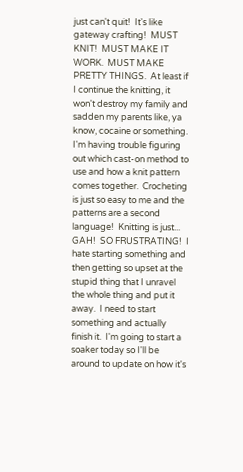just can't quit!  It's like gateway crafting!  MUST KNIT!  MUST MAKE IT WORK.  MUST MAKE PRETTY THINGS.  At least if I continue the knitting, it won't destroy my family and sadden my parents like, ya know, cocaine or something.  I'm having trouble figuring out which cast-on method to use and how a knit pattern comes together.  Crocheting is just so easy to me and the patterns are a second language!  Knitting is just...  GAH!  SO FRUSTRATING!  I hate starting something and then getting so upset at the stupid thing that I unravel the whole thing and put it away.  I need to start something and actually finish it.  I'm going to start a soaker today so I'll be around to update on how it's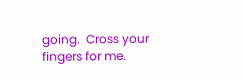going.  Cross your fingers for me.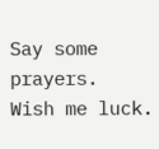Say some prayers.   Wish me luck.